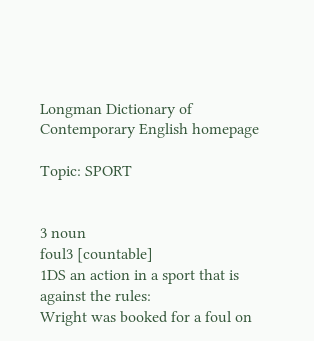Longman Dictionary of Contemporary English homepage

Topic: SPORT


3 noun
foul3 [countable]
1DS an action in a sport that is against the rules:
Wright was booked for a foul on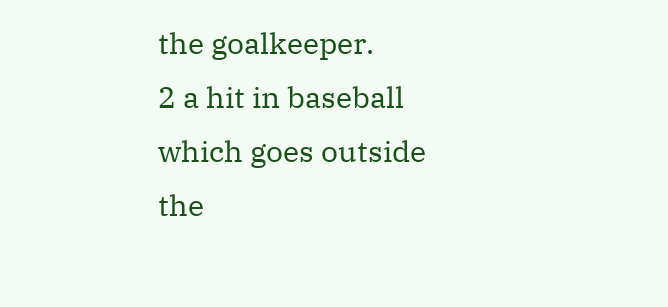the goalkeeper.
2 a hit in baseball which goes outside the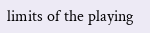limits of the playing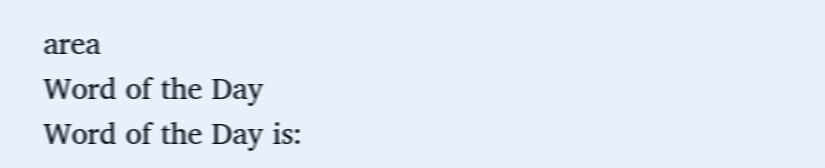area
Word of the Day
Word of the Day is: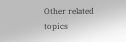Other related topics